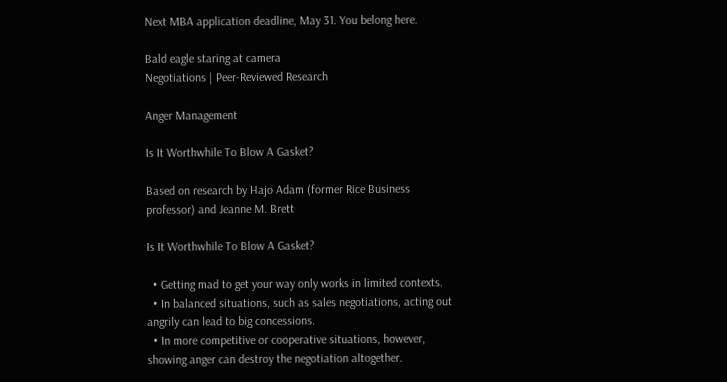Next MBA application deadline, May 31. You belong here.

Bald eagle staring at camera
Negotiations | Peer-Reviewed Research

Anger Management

Is It Worthwhile To Blow A Gasket?

Based on research by Hajo Adam (former Rice Business professor) and Jeanne M. Brett

Is It Worthwhile To Blow A Gasket?

  • Getting mad to get your way only works in limited contexts.
  • In balanced situations, such as sales negotiations, acting out angrily can lead to big concessions.
  • In more competitive or cooperative situations, however, showing anger can destroy the negotiation altogether.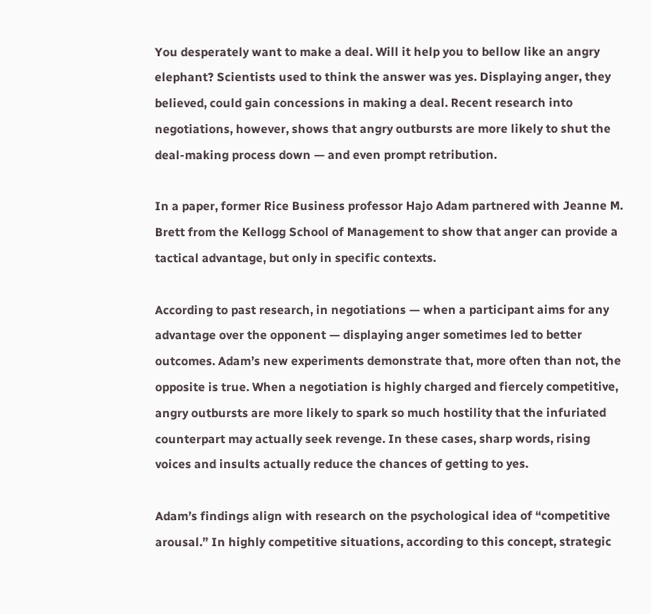You desperately want to make a deal. Will it help you to bellow like an angry elephant? Scientists used to think the answer was yes. Displaying anger, they believed, could gain concessions in making a deal. Recent research into negotiations, however, shows that angry outbursts are more likely to shut the deal-making process down — and even prompt retribution.

In a paper, former Rice Business professor Hajo Adam partnered with Jeanne M. Brett from the Kellogg School of Management to show that anger can provide a tactical advantage, but only in specific contexts.

According to past research, in negotiations — when a participant aims for any advantage over the opponent — displaying anger sometimes led to better outcomes. Adam’s new experiments demonstrate that, more often than not, the opposite is true. When a negotiation is highly charged and fiercely competitive, angry outbursts are more likely to spark so much hostility that the infuriated counterpart may actually seek revenge. In these cases, sharp words, rising voices and insults actually reduce the chances of getting to yes.

Adam’s findings align with research on the psychological idea of “competitive arousal.” In highly competitive situations, according to this concept, strategic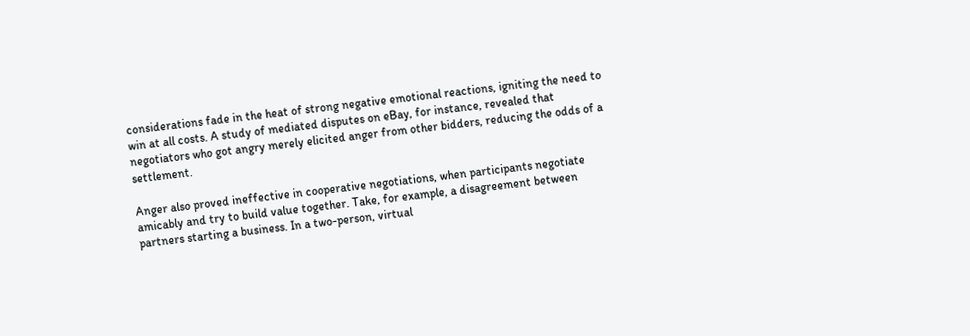considerations fade in the heat of strong negative emotional reactions, igniting the need to win at all costs. A study of mediated disputes on eBay, for instance, revealed that negotiators who got angry merely elicited anger from other bidders, reducing the odds of a settlement.

Anger also proved ineffective in cooperative negotiations, when participants negotiate amicably and try to build value together. Take, for example, a disagreement between partners starting a business. In a two-person, virtual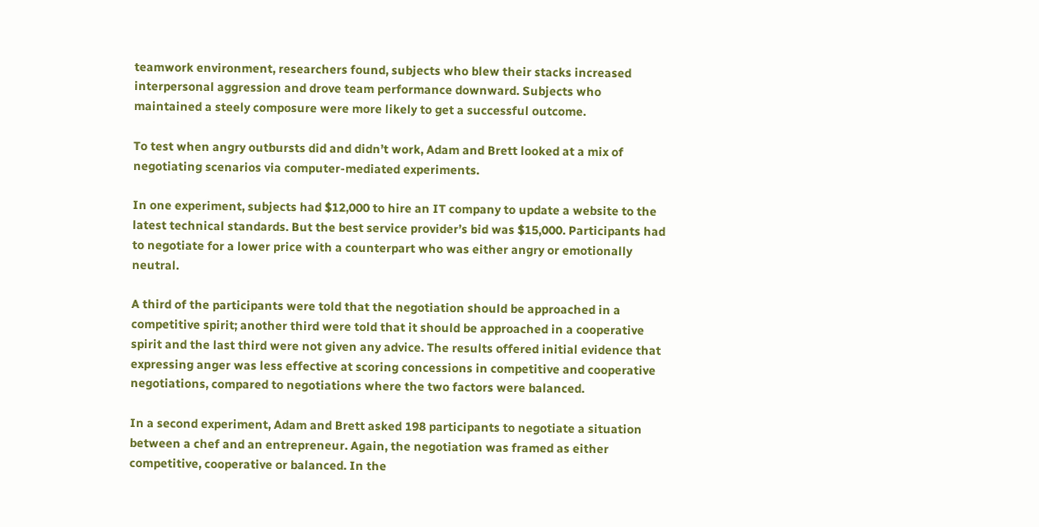teamwork environment, researchers found, subjects who blew their stacks increased interpersonal aggression and drove team performance downward. Subjects who maintained a steely composure were more likely to get a successful outcome.

To test when angry outbursts did and didn’t work, Adam and Brett looked at a mix of negotiating scenarios via computer-mediated experiments.

In one experiment, subjects had $12,000 to hire an IT company to update a website to the latest technical standards. But the best service provider’s bid was $15,000. Participants had to negotiate for a lower price with a counterpart who was either angry or emotionally neutral.

A third of the participants were told that the negotiation should be approached in a competitive spirit; another third were told that it should be approached in a cooperative spirit and the last third were not given any advice. The results offered initial evidence that expressing anger was less effective at scoring concessions in competitive and cooperative negotiations, compared to negotiations where the two factors were balanced.

In a second experiment, Adam and Brett asked 198 participants to negotiate a situation between a chef and an entrepreneur. Again, the negotiation was framed as either competitive, cooperative or balanced. In the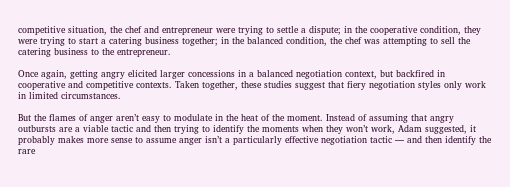competitive situation, the chef and entrepreneur were trying to settle a dispute; in the cooperative condition, they were trying to start a catering business together; in the balanced condition, the chef was attempting to sell the catering business to the entrepreneur.

Once again, getting angry elicited larger concessions in a balanced negotiation context, but backfired in cooperative and competitive contexts. Taken together, these studies suggest that fiery negotiation styles only work in limited circumstances.

But the flames of anger aren’t easy to modulate in the heat of the moment. Instead of assuming that angry outbursts are a viable tactic and then trying to identify the moments when they won’t work, Adam suggested, it probably makes more sense to assume anger isn’t a particularly effective negotiation tactic — and then identify the rare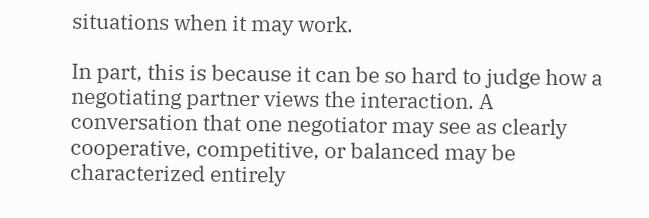situations when it may work.

In part, this is because it can be so hard to judge how a negotiating partner views the interaction. A conversation that one negotiator may see as clearly cooperative, competitive, or balanced may be characterized entirely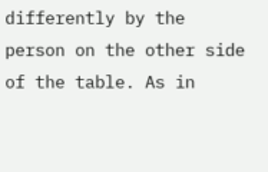differently by the person on the other side of the table. As in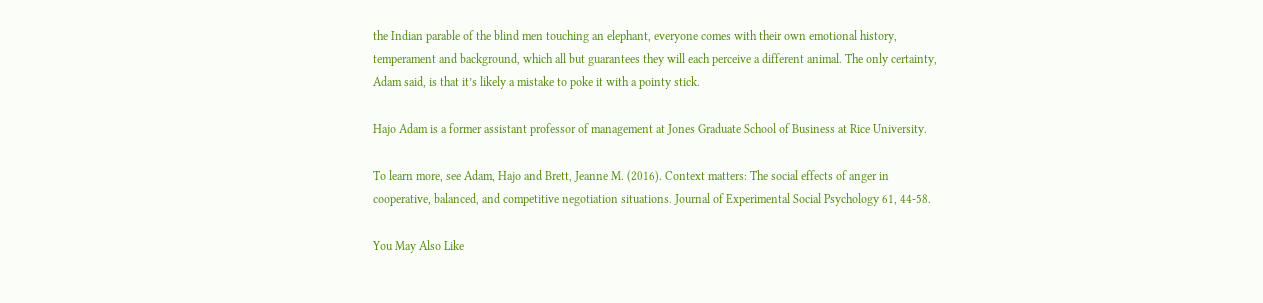the Indian parable of the blind men touching an elephant, everyone comes with their own emotional history, temperament and background, which all but guarantees they will each perceive a different animal. The only certainty, Adam said, is that it’s likely a mistake to poke it with a pointy stick.

Hajo Adam is a former assistant professor of management at Jones Graduate School of Business at Rice University.

To learn more, see Adam, Hajo and Brett, Jeanne M. (2016). Context matters: The social effects of anger in cooperative, balanced, and competitive negotiation situations. Journal of Experimental Social Psychology 61, 44-58.

You May Also Like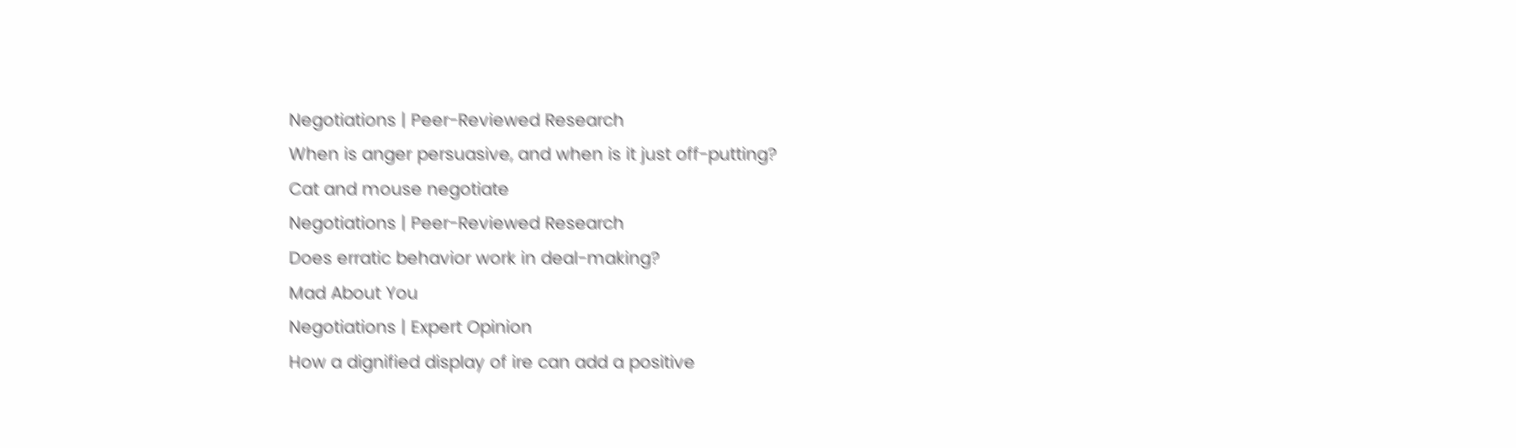Negotiations | Peer-Reviewed Research
When is anger persuasive, and when is it just off-putting?
Cat and mouse negotiate
Negotiations | Peer-Reviewed Research
Does erratic behavior work in deal-making?
Mad About You
Negotiations | Expert Opinion
How a dignified display of ire can add a positive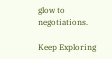glow to negotiations.

Keep Exploring